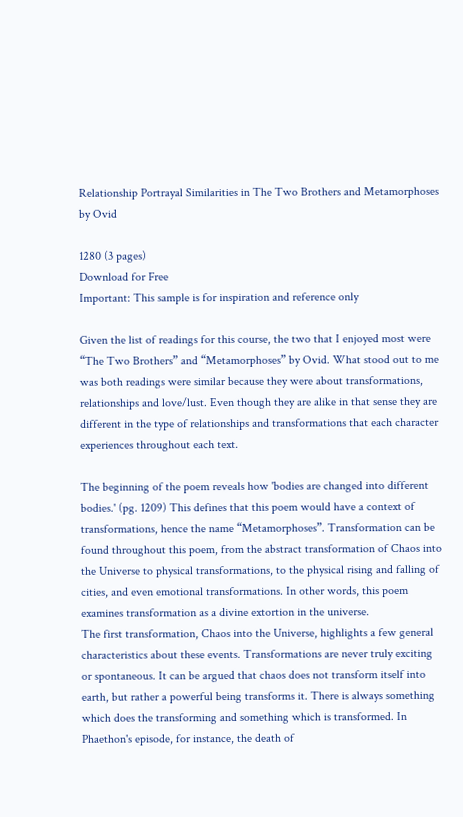Relationship Portrayal Similarities in The Two Brothers and Metamorphoses by Ovid

1280 (3 pages)
Download for Free
Important: This sample is for inspiration and reference only

Given the list of readings for this course, the two that I enjoyed most were “The Two Brothers” and “Metamorphoses” by Ovid. What stood out to me was both readings were similar because they were about transformations, relationships and love/lust. Even though they are alike in that sense they are different in the type of relationships and transformations that each character experiences throughout each text.

The beginning of the poem reveals how 'bodies are changed into different bodies.' (pg. 1209) This defines that this poem would have a context of transformations, hence the name “Metamorphoses”. Transformation can be found throughout this poem, from the abstract transformation of Chaos into the Universe to physical transformations, to the physical rising and falling of cities, and even emotional transformations. In other words, this poem examines transformation as a divine extortion in the universe.
The first transformation, Chaos into the Universe, highlights a few general characteristics about these events. Transformations are never truly exciting or spontaneous. It can be argued that chaos does not transform itself into earth, but rather a powerful being transforms it. There is always something which does the transforming and something which is transformed. In Phaethon's episode, for instance, the death of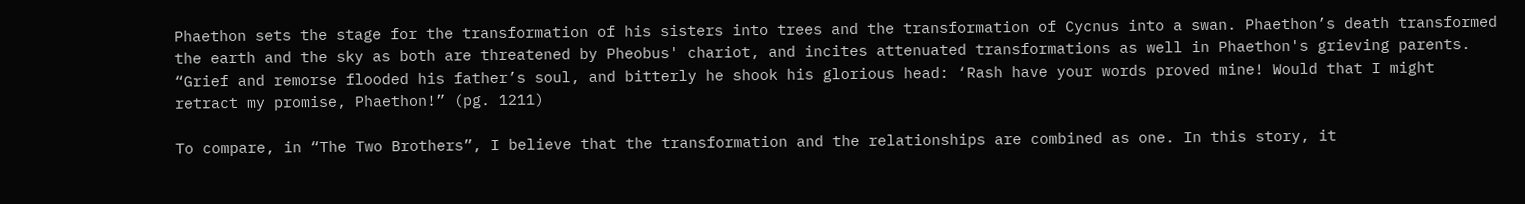Phaethon sets the stage for the transformation of his sisters into trees and the transformation of Cycnus into a swan. Phaethon’s death transformed the earth and the sky as both are threatened by Pheobus' chariot, and incites attenuated transformations as well in Phaethon's grieving parents. “Grief and remorse flooded his father’s soul, and bitterly he shook his glorious head: ‘Rash have your words proved mine! Would that I might retract my promise, Phaethon!” (pg. 1211)

To compare, in “The Two Brothers”, I believe that the transformation and the relationships are combined as one. In this story, it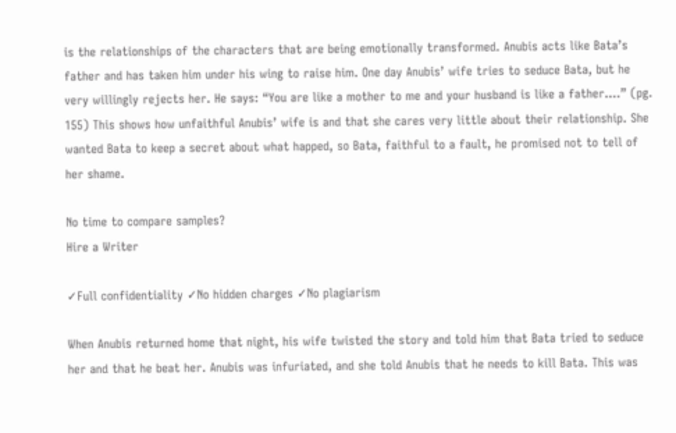is the relationships of the characters that are being emotionally transformed. Anubis acts like Bata’s father and has taken him under his wing to raise him. One day Anubis’ wife tries to seduce Bata, but he very willingly rejects her. He says: “You are like a mother to me and your husband is like a father….” (pg. 155) This shows how unfaithful Anubis’ wife is and that she cares very little about their relationship. She wanted Bata to keep a secret about what happed, so Bata, faithful to a fault, he promised not to tell of her shame.

No time to compare samples?
Hire a Writer

✓Full confidentiality ✓No hidden charges ✓No plagiarism

When Anubis returned home that night, his wife twisted the story and told him that Bata tried to seduce her and that he beat her. Anubis was infuriated, and she told Anubis that he needs to kill Bata. This was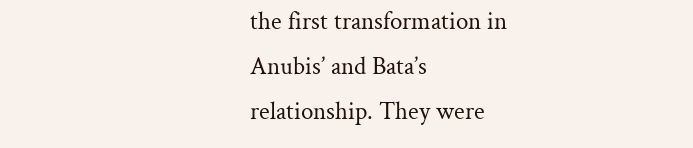the first transformation in Anubis’ and Bata’s relationship. They were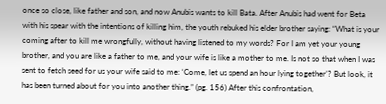once so close, like father and son, and now Anubis wants to kill Bata. After Anubis had went for Beta with his spear with the intentions of killing him, the youth rebuked his elder brother saying: “What is your coming after to kill me wrongfully, without having listened to my words? For I am yet your young brother, and you are like a father to me, and your wife is like a mother to me. Is not so that when I was sent to fetch seed for us your wife said to me: ‘Come, let us spend an hour lying together’? But look, it has been turned about for you into another thing.” (pg. 156) After this confrontation,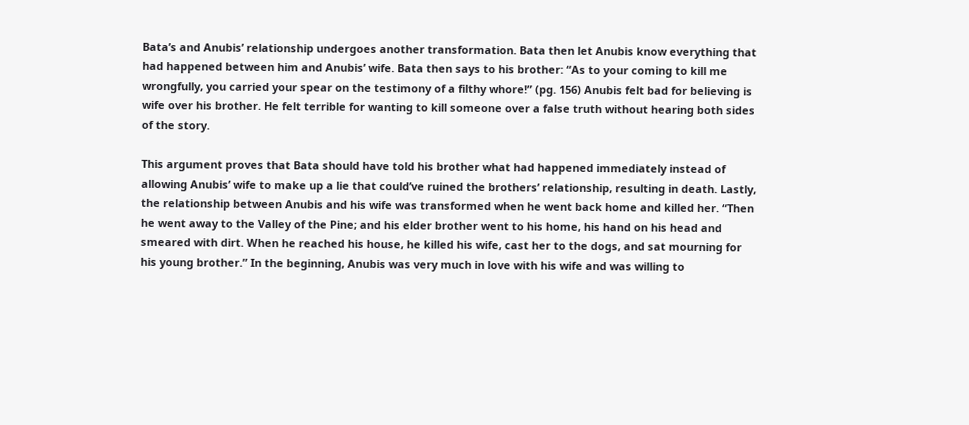Bata’s and Anubis’ relationship undergoes another transformation. Bata then let Anubis know everything that had happened between him and Anubis’ wife. Bata then says to his brother: “As to your coming to kill me wrongfully, you carried your spear on the testimony of a filthy whore!” (pg. 156) Anubis felt bad for believing is wife over his brother. He felt terrible for wanting to kill someone over a false truth without hearing both sides of the story.

This argument proves that Bata should have told his brother what had happened immediately instead of allowing Anubis’ wife to make up a lie that could’ve ruined the brothers’ relationship, resulting in death. Lastly, the relationship between Anubis and his wife was transformed when he went back home and killed her. “Then he went away to the Valley of the Pine; and his elder brother went to his home, his hand on his head and smeared with dirt. When he reached his house, he killed his wife, cast her to the dogs, and sat mourning for his young brother.” In the beginning, Anubis was very much in love with his wife and was willing to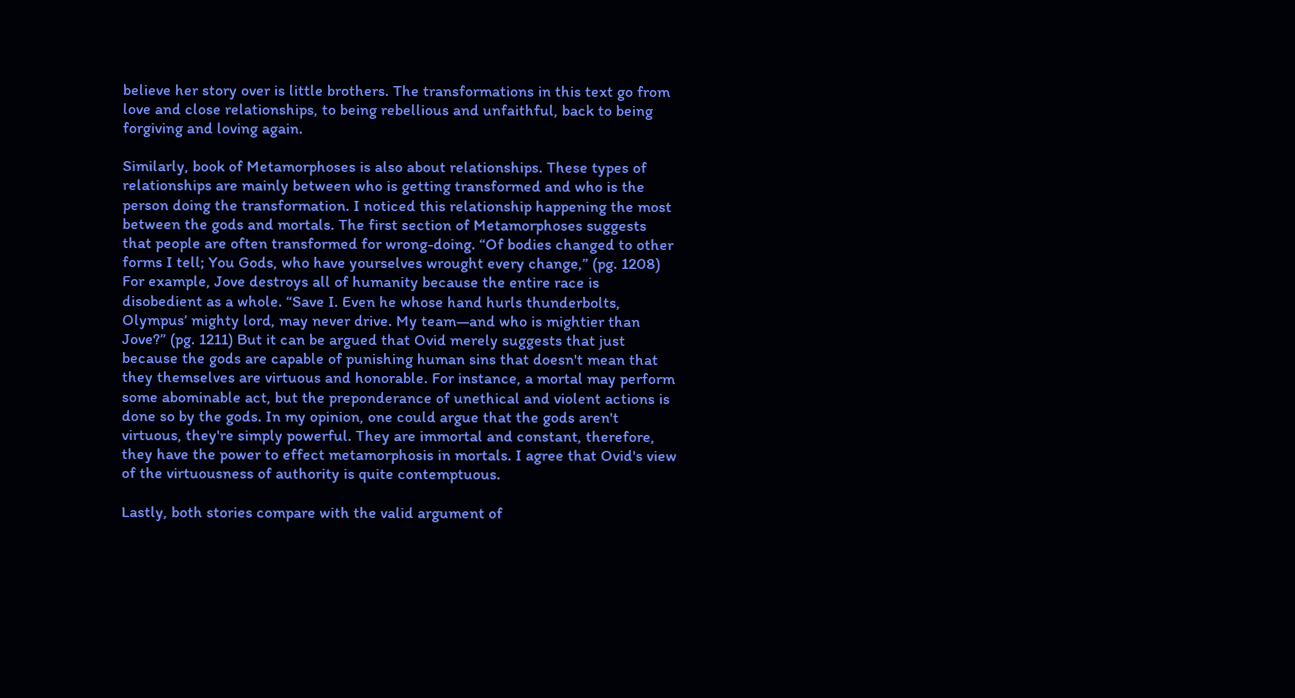believe her story over is little brothers. The transformations in this text go from love and close relationships, to being rebellious and unfaithful, back to being forgiving and loving again.

Similarly, book of Metamorphoses is also about relationships. These types of relationships are mainly between who is getting transformed and who is the person doing the transformation. I noticed this relationship happening the most between the gods and mortals. The first section of Metamorphoses suggests that people are often transformed for wrong-doing. “Of bodies changed to other forms I tell; You Gods, who have yourselves wrought every change,” (pg. 1208) For example, Jove destroys all of humanity because the entire race is disobedient as a whole. “Save I. Even he whose hand hurls thunderbolts, Olympus’ mighty lord, may never drive. My team—and who is mightier than Jove?” (pg. 1211) But it can be argued that Ovid merely suggests that just because the gods are capable of punishing human sins that doesn't mean that they themselves are virtuous and honorable. For instance, a mortal may perform some abominable act, but the preponderance of unethical and violent actions is done so by the gods. In my opinion, one could argue that the gods aren't virtuous, they're simply powerful. They are immortal and constant, therefore, they have the power to effect metamorphosis in mortals. I agree that Ovid's view of the virtuousness of authority is quite contemptuous.

Lastly, both stories compare with the valid argument of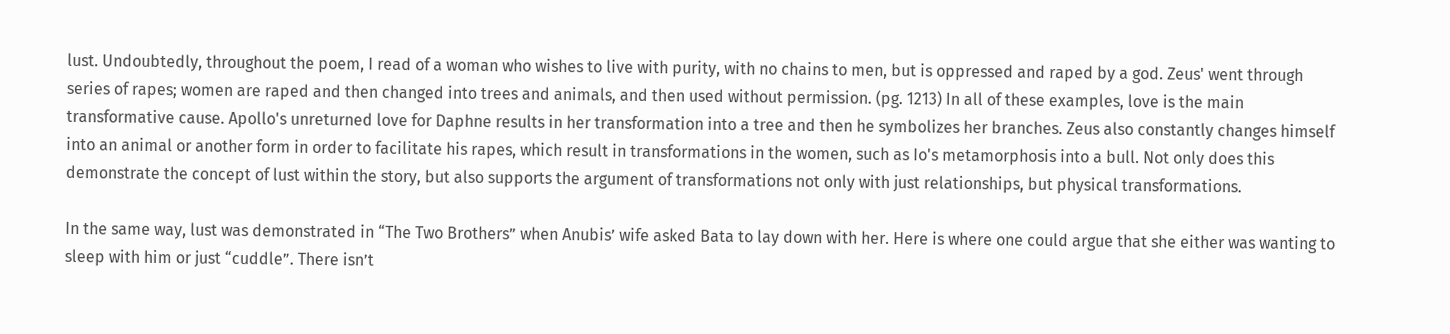lust. Undoubtedly, throughout the poem, I read of a woman who wishes to live with purity, with no chains to men, but is oppressed and raped by a god. Zeus' went through series of rapes; women are raped and then changed into trees and animals, and then used without permission. (pg. 1213) In all of these examples, love is the main transformative cause. Apollo's unreturned love for Daphne results in her transformation into a tree and then he symbolizes her branches. Zeus also constantly changes himself into an animal or another form in order to facilitate his rapes, which result in transformations in the women, such as Io's metamorphosis into a bull. Not only does this demonstrate the concept of lust within the story, but also supports the argument of transformations not only with just relationships, but physical transformations.

In the same way, lust was demonstrated in “The Two Brothers” when Anubis’ wife asked Bata to lay down with her. Here is where one could argue that she either was wanting to sleep with him or just “cuddle”. There isn’t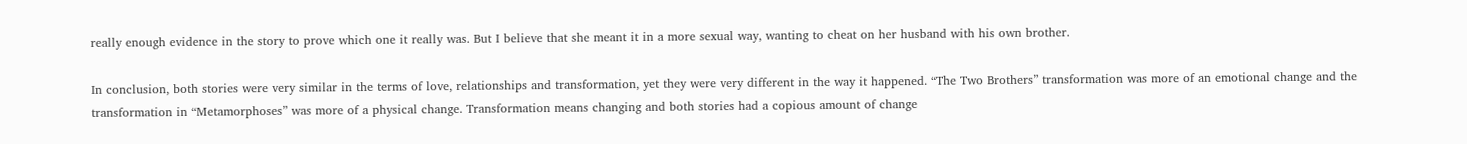really enough evidence in the story to prove which one it really was. But I believe that she meant it in a more sexual way, wanting to cheat on her husband with his own brother.

In conclusion, both stories were very similar in the terms of love, relationships and transformation, yet they were very different in the way it happened. “The Two Brothers” transformation was more of an emotional change and the transformation in “Metamorphoses” was more of a physical change. Transformation means changing and both stories had a copious amount of change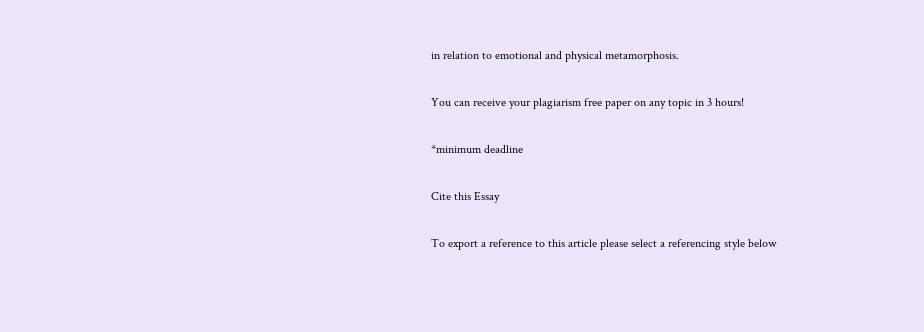in relation to emotional and physical metamorphosis.

You can receive your plagiarism free paper on any topic in 3 hours!

*minimum deadline

Cite this Essay

To export a reference to this article please select a referencing style below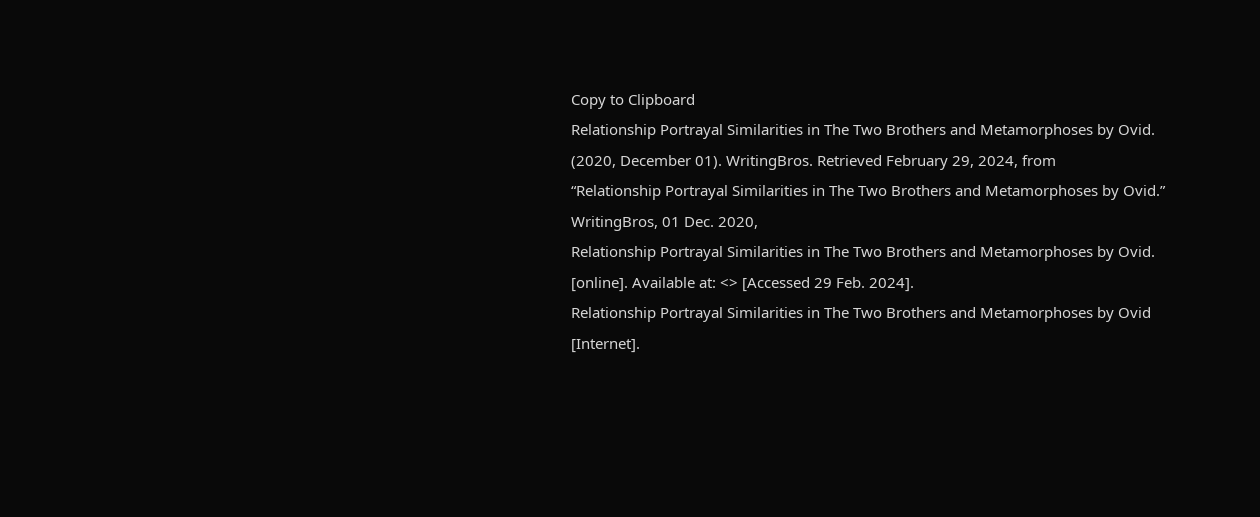Copy to Clipboard
Relationship Portrayal Similarities in The Two Brothers and Metamorphoses by Ovid. (2020, December 01). WritingBros. Retrieved February 29, 2024, from
“Relationship Portrayal Similarities in The Two Brothers and Metamorphoses by Ovid.” WritingBros, 01 Dec. 2020,
Relationship Portrayal Similarities in The Two Brothers and Metamorphoses by Ovid. [online]. Available at: <> [Accessed 29 Feb. 2024].
Relationship Portrayal Similarities in The Two Brothers and Metamorphoses by Ovid [Internet].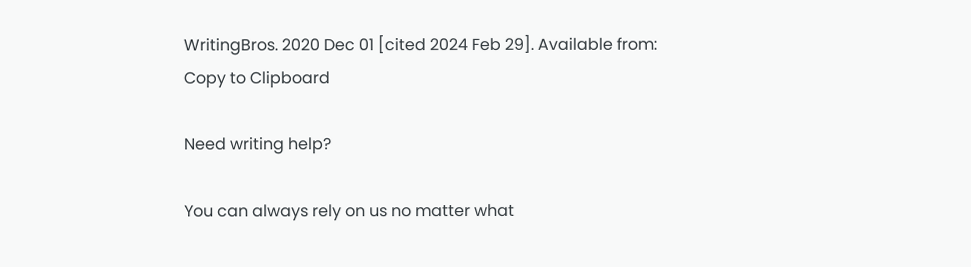WritingBros. 2020 Dec 01 [cited 2024 Feb 29]. Available from:
Copy to Clipboard

Need writing help?

You can always rely on us no matter what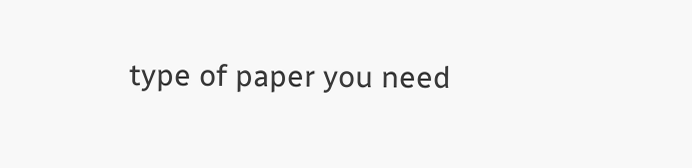type of paper you need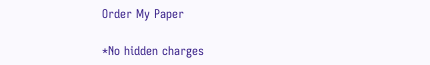Order My Paper

*No hidden charges